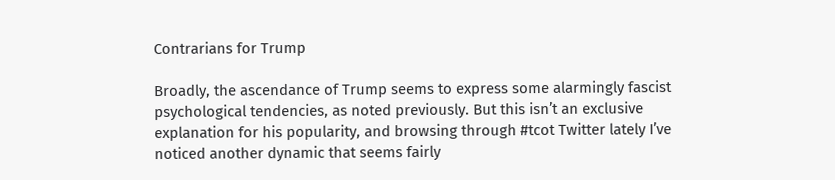Contrarians for Trump

Broadly, the ascendance of Trump seems to express some alarmingly fascist psychological tendencies, as noted previously. But this isn’t an exclusive explanation for his popularity, and browsing through #tcot Twitter lately I’ve noticed another dynamic that seems fairly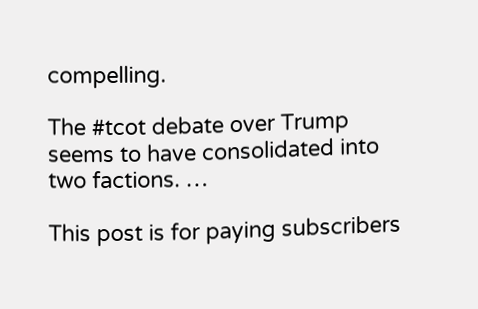compelling.

The #tcot debate over Trump seems to have consolidated into two factions. …

This post is for paying subscribers